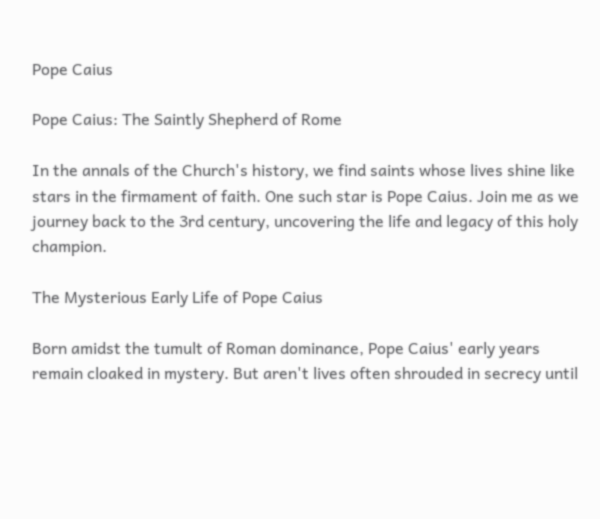Pope Caius

Pope Caius: The Saintly Shepherd of Rome

In the annals of the Church's history, we find saints whose lives shine like stars in the firmament of faith. One such star is Pope Caius. Join me as we journey back to the 3rd century, uncovering the life and legacy of this holy champion.

The Mysterious Early Life of Pope Caius

Born amidst the tumult of Roman dominance, Pope Caius' early years remain cloaked in mystery. But aren't lives often shrouded in secrecy until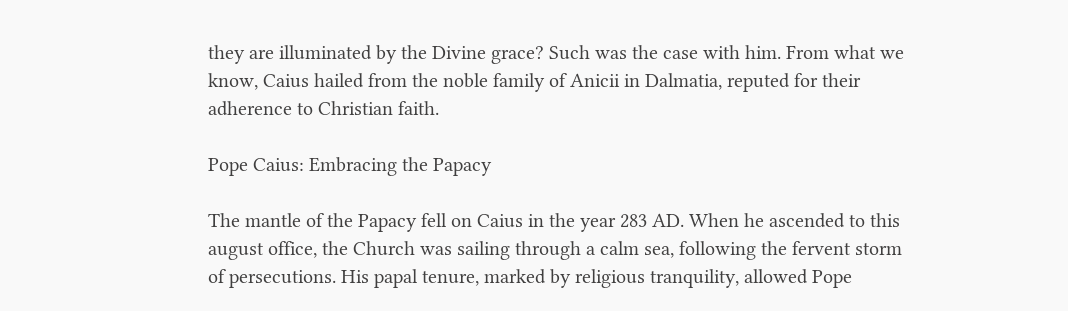they are illuminated by the Divine grace? Such was the case with him. From what we know, Caius hailed from the noble family of Anicii in Dalmatia, reputed for their adherence to Christian faith.

Pope Caius: Embracing the Papacy

The mantle of the Papacy fell on Caius in the year 283 AD. When he ascended to this august office, the Church was sailing through a calm sea, following the fervent storm of persecutions. His papal tenure, marked by religious tranquility, allowed Pope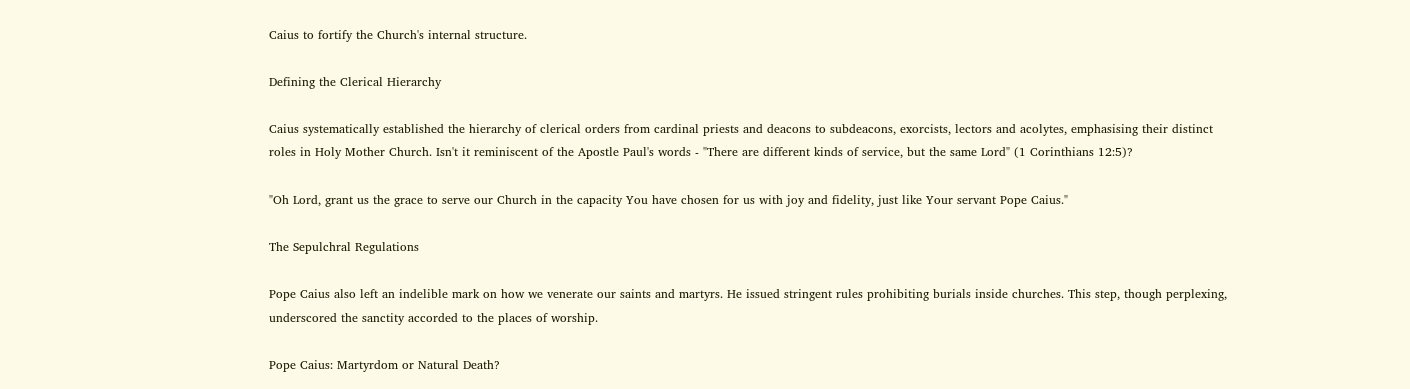Caius to fortify the Church's internal structure.

Defining the Clerical Hierarchy

Caius systematically established the hierarchy of clerical orders from cardinal priests and deacons to subdeacons, exorcists, lectors and acolytes, emphasising their distinct roles in Holy Mother Church. Isn't it reminiscent of the Apostle Paul's words - "There are different kinds of service, but the same Lord" (1 Corinthians 12:5)?

"Oh Lord, grant us the grace to serve our Church in the capacity You have chosen for us with joy and fidelity, just like Your servant Pope Caius."

The Sepulchral Regulations

Pope Caius also left an indelible mark on how we venerate our saints and martyrs. He issued stringent rules prohibiting burials inside churches. This step, though perplexing, underscored the sanctity accorded to the places of worship.

Pope Caius: Martyrdom or Natural Death?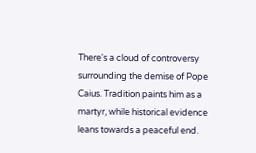There's a cloud of controversy surrounding the demise of Pope Caius. Tradition paints him as a martyr, while historical evidence leans towards a peaceful end.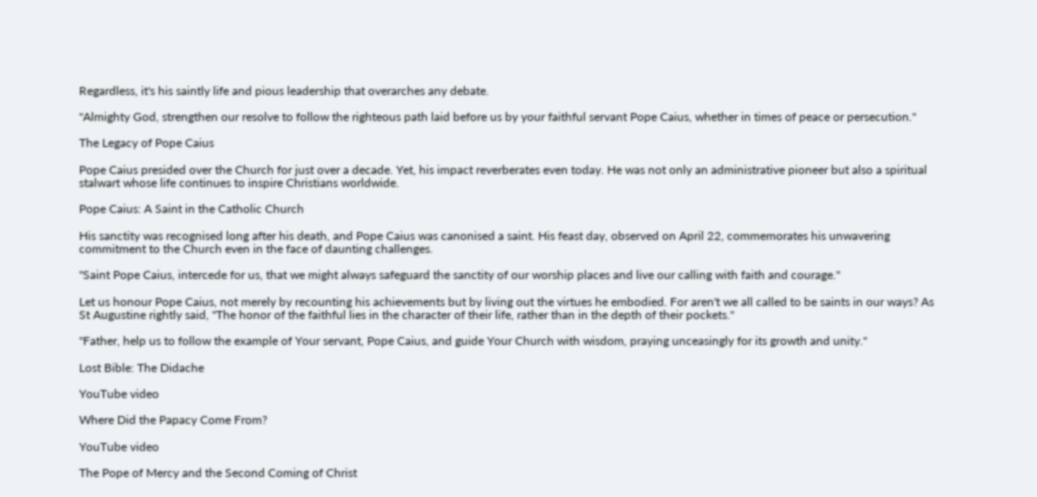Regardless, it's his saintly life and pious leadership that overarches any debate.

"Almighty God, strengthen our resolve to follow the righteous path laid before us by your faithful servant Pope Caius, whether in times of peace or persecution."

The Legacy of Pope Caius

Pope Caius presided over the Church for just over a decade. Yet, his impact reverberates even today. He was not only an administrative pioneer but also a spiritual stalwart whose life continues to inspire Christians worldwide.

Pope Caius: A Saint in the Catholic Church

His sanctity was recognised long after his death, and Pope Caius was canonised a saint. His feast day, observed on April 22, commemorates his unwavering commitment to the Church even in the face of daunting challenges.

"Saint Pope Caius, intercede for us, that we might always safeguard the sanctity of our worship places and live our calling with faith and courage."

Let us honour Pope Caius, not merely by recounting his achievements but by living out the virtues he embodied. For aren't we all called to be saints in our ways? As St Augustine rightly said, "The honor of the faithful lies in the character of their life, rather than in the depth of their pockets."

"Father, help us to follow the example of Your servant, Pope Caius, and guide Your Church with wisdom, praying unceasingly for its growth and unity."

Lost Bible: The Didache

YouTube video

Where Did the Papacy Come From?

YouTube video

The Pope of Mercy and the Second Coming of Christ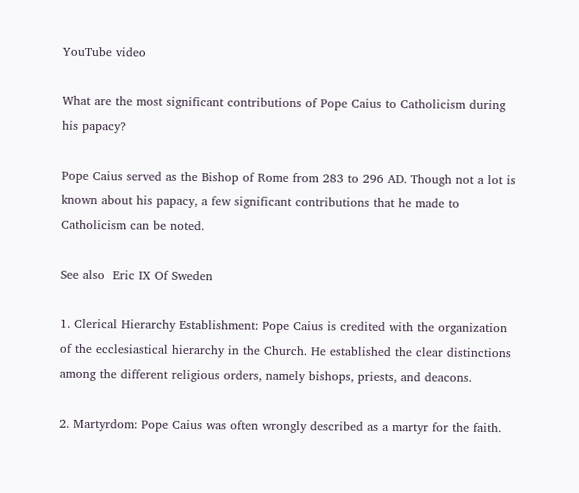YouTube video

What are the most significant contributions of Pope Caius to Catholicism during his papacy?

Pope Caius served as the Bishop of Rome from 283 to 296 AD. Though not a lot is known about his papacy, a few significant contributions that he made to Catholicism can be noted.

See also  Eric IX Of Sweden

1. Clerical Hierarchy Establishment: Pope Caius is credited with the organization of the ecclesiastical hierarchy in the Church. He established the clear distinctions among the different religious orders, namely bishops, priests, and deacons.

2. Martyrdom: Pope Caius was often wrongly described as a martyr for the faith.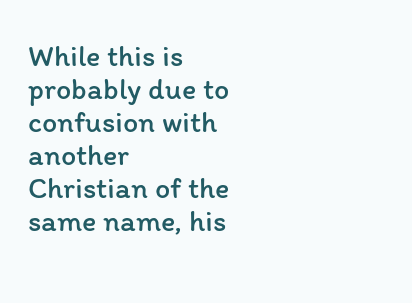While this is probably due to confusion with another Christian of the same name, his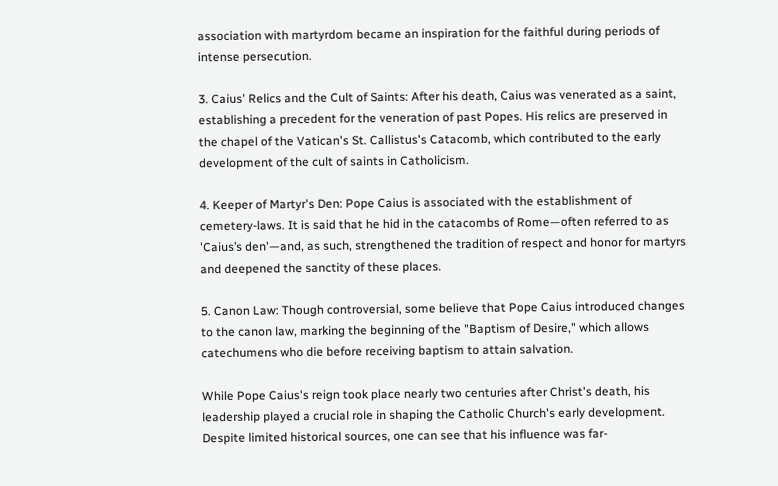association with martyrdom became an inspiration for the faithful during periods of intense persecution.

3. Caius' Relics and the Cult of Saints: After his death, Caius was venerated as a saint, establishing a precedent for the veneration of past Popes. His relics are preserved in the chapel of the Vatican's St. Callistus's Catacomb, which contributed to the early development of the cult of saints in Catholicism.

4. Keeper of Martyr's Den: Pope Caius is associated with the establishment of cemetery-laws. It is said that he hid in the catacombs of Rome—often referred to as 'Caius’s den'—and, as such, strengthened the tradition of respect and honor for martyrs and deepened the sanctity of these places.

5. Canon Law: Though controversial, some believe that Pope Caius introduced changes to the canon law, marking the beginning of the "Baptism of Desire," which allows catechumens who die before receiving baptism to attain salvation.

While Pope Caius's reign took place nearly two centuries after Christ's death, his leadership played a crucial role in shaping the Catholic Church's early development. Despite limited historical sources, one can see that his influence was far-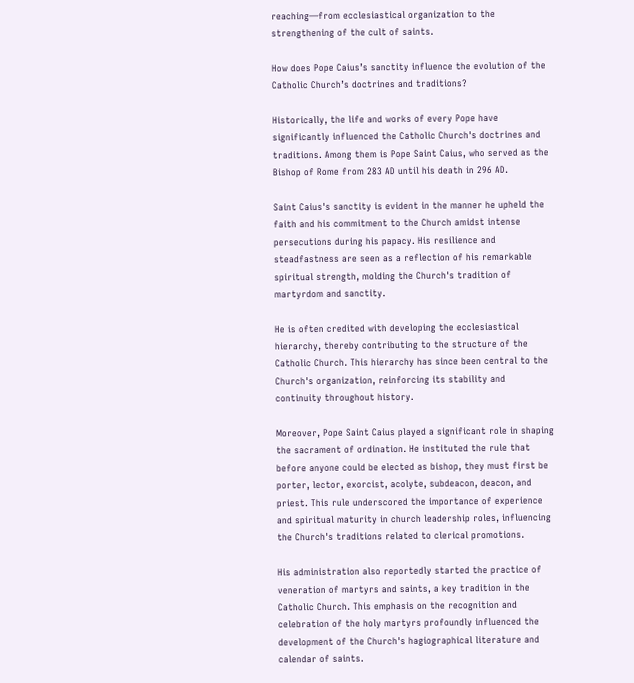reaching—from ecclesiastical organization to the strengthening of the cult of saints.

How does Pope Caius’s sanctity influence the evolution of the Catholic Church’s doctrines and traditions?

Historically, the life and works of every Pope have significantly influenced the Catholic Church's doctrines and traditions. Among them is Pope Saint Caius, who served as the Bishop of Rome from 283 AD until his death in 296 AD.

Saint Caius's sanctity is evident in the manner he upheld the faith and his commitment to the Church amidst intense persecutions during his papacy. His resilience and steadfastness are seen as a reflection of his remarkable spiritual strength, molding the Church's tradition of martyrdom and sanctity.

He is often credited with developing the ecclesiastical hierarchy, thereby contributing to the structure of the Catholic Church. This hierarchy has since been central to the Church's organization, reinforcing its stability and continuity throughout history.

Moreover, Pope Saint Caius played a significant role in shaping the sacrament of ordination. He instituted the rule that before anyone could be elected as bishop, they must first be porter, lector, exorcist, acolyte, subdeacon, deacon, and priest. This rule underscored the importance of experience and spiritual maturity in church leadership roles, influencing the Church's traditions related to clerical promotions.

His administration also reportedly started the practice of veneration of martyrs and saints, a key tradition in the Catholic Church. This emphasis on the recognition and celebration of the holy martyrs profoundly influenced the development of the Church's hagiographical literature and calendar of saints.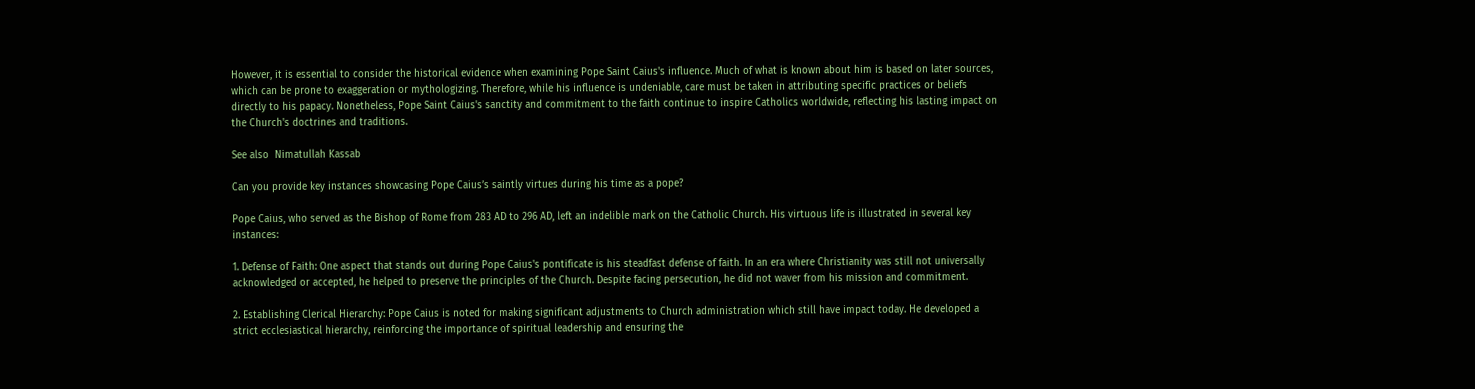However, it is essential to consider the historical evidence when examining Pope Saint Caius's influence. Much of what is known about him is based on later sources, which can be prone to exaggeration or mythologizing. Therefore, while his influence is undeniable, care must be taken in attributing specific practices or beliefs directly to his papacy. Nonetheless, Pope Saint Caius's sanctity and commitment to the faith continue to inspire Catholics worldwide, reflecting his lasting impact on the Church's doctrines and traditions.

See also  Nimatullah Kassab

Can you provide key instances showcasing Pope Caius’s saintly virtues during his time as a pope?

Pope Caius, who served as the Bishop of Rome from 283 AD to 296 AD, left an indelible mark on the Catholic Church. His virtuous life is illustrated in several key instances:

1. Defense of Faith: One aspect that stands out during Pope Caius's pontificate is his steadfast defense of faith. In an era where Christianity was still not universally acknowledged or accepted, he helped to preserve the principles of the Church. Despite facing persecution, he did not waver from his mission and commitment.

2. Establishing Clerical Hierarchy: Pope Caius is noted for making significant adjustments to Church administration which still have impact today. He developed a strict ecclesiastical hierarchy, reinforcing the importance of spiritual leadership and ensuring the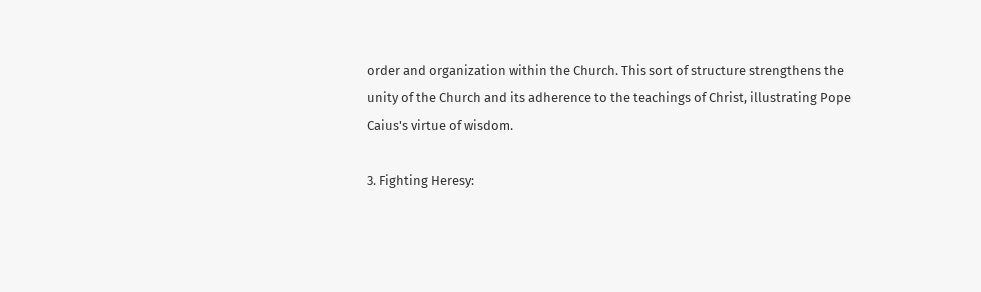order and organization within the Church. This sort of structure strengthens the unity of the Church and its adherence to the teachings of Christ, illustrating Pope Caius's virtue of wisdom.

3. Fighting Heresy: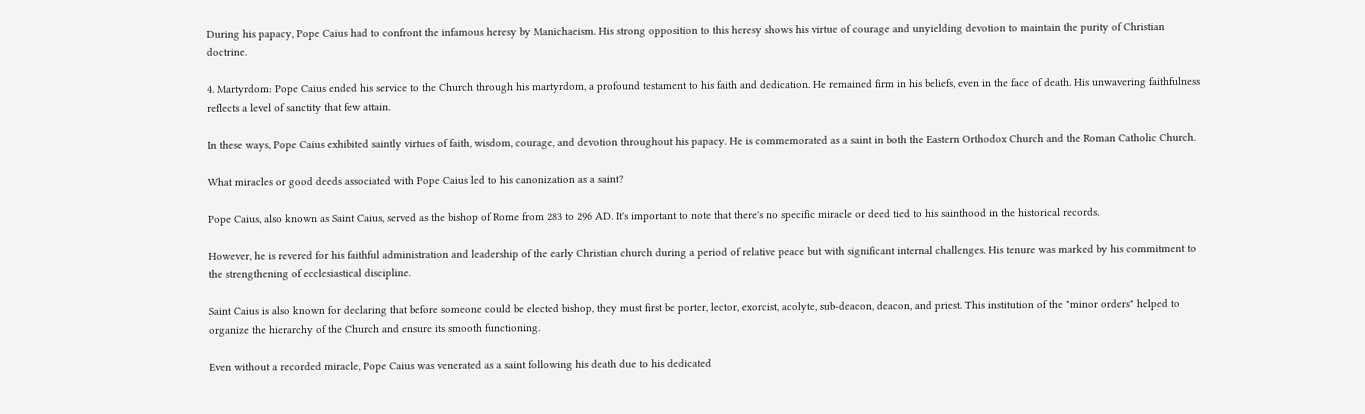During his papacy, Pope Caius had to confront the infamous heresy by Manichaeism. His strong opposition to this heresy shows his virtue of courage and unyielding devotion to maintain the purity of Christian doctrine.

4. Martyrdom: Pope Caius ended his service to the Church through his martyrdom, a profound testament to his faith and dedication. He remained firm in his beliefs, even in the face of death. His unwavering faithfulness reflects a level of sanctity that few attain.

In these ways, Pope Caius exhibited saintly virtues of faith, wisdom, courage, and devotion throughout his papacy. He is commemorated as a saint in both the Eastern Orthodox Church and the Roman Catholic Church.

What miracles or good deeds associated with Pope Caius led to his canonization as a saint?

Pope Caius, also known as Saint Caius, served as the bishop of Rome from 283 to 296 AD. It's important to note that there's no specific miracle or deed tied to his sainthood in the historical records.

However, he is revered for his faithful administration and leadership of the early Christian church during a period of relative peace but with significant internal challenges. His tenure was marked by his commitment to the strengthening of ecclesiastical discipline.

Saint Caius is also known for declaring that before someone could be elected bishop, they must first be porter, lector, exorcist, acolyte, sub-deacon, deacon, and priest. This institution of the "minor orders" helped to organize the hierarchy of the Church and ensure its smooth functioning.

Even without a recorded miracle, Pope Caius was venerated as a saint following his death due to his dedicated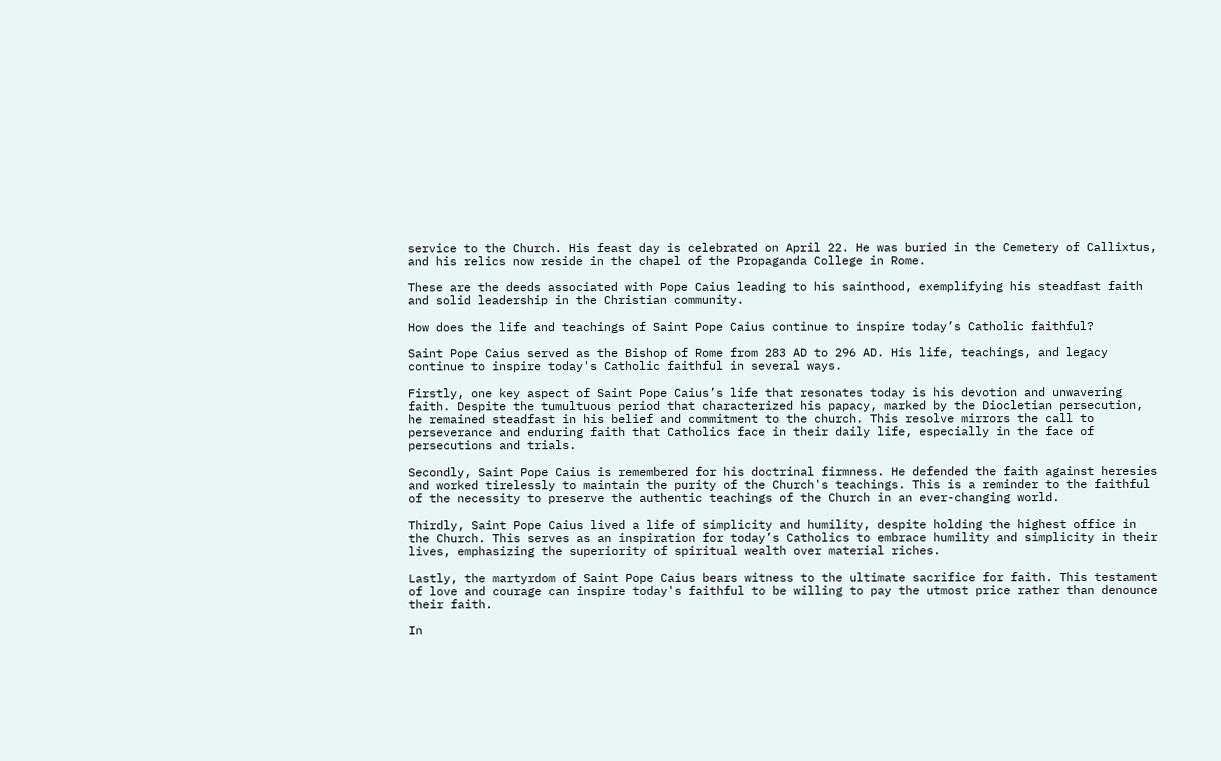service to the Church. His feast day is celebrated on April 22. He was buried in the Cemetery of Callixtus, and his relics now reside in the chapel of the Propaganda College in Rome.

These are the deeds associated with Pope Caius leading to his sainthood, exemplifying his steadfast faith and solid leadership in the Christian community.

How does the life and teachings of Saint Pope Caius continue to inspire today’s Catholic faithful?

Saint Pope Caius served as the Bishop of Rome from 283 AD to 296 AD. His life, teachings, and legacy continue to inspire today's Catholic faithful in several ways.

Firstly, one key aspect of Saint Pope Caius’s life that resonates today is his devotion and unwavering faith. Despite the tumultuous period that characterized his papacy, marked by the Diocletian persecution, he remained steadfast in his belief and commitment to the church. This resolve mirrors the call to perseverance and enduring faith that Catholics face in their daily life, especially in the face of persecutions and trials.

Secondly, Saint Pope Caius is remembered for his doctrinal firmness. He defended the faith against heresies and worked tirelessly to maintain the purity of the Church's teachings. This is a reminder to the faithful of the necessity to preserve the authentic teachings of the Church in an ever-changing world.

Thirdly, Saint Pope Caius lived a life of simplicity and humility, despite holding the highest office in the Church. This serves as an inspiration for today’s Catholics to embrace humility and simplicity in their lives, emphasizing the superiority of spiritual wealth over material riches.

Lastly, the martyrdom of Saint Pope Caius bears witness to the ultimate sacrifice for faith. This testament of love and courage can inspire today's faithful to be willing to pay the utmost price rather than denounce their faith.

In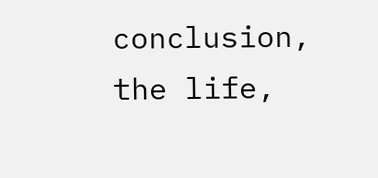conclusion, the life,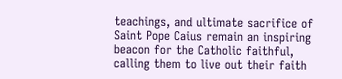teachings, and ultimate sacrifice of Saint Pope Caius remain an inspiring beacon for the Catholic faithful, calling them to live out their faith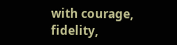with courage, fidelity,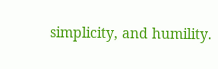simplicity, and humility.